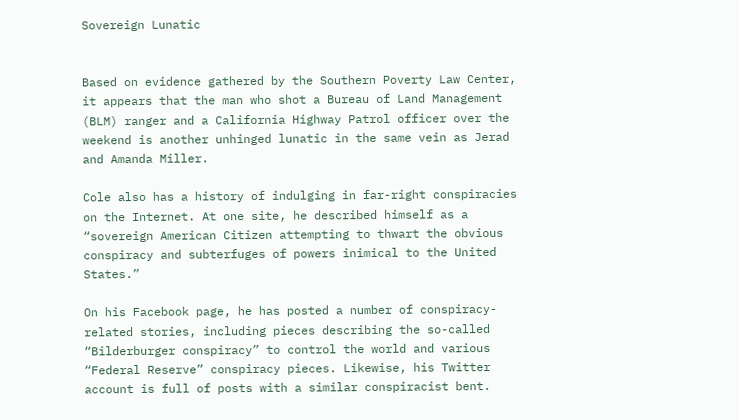Sovereign Lunatic


Based on evidence gathered by the Southern Poverty Law Center, it appears that the man who shot a Bureau of Land Management (BLM) ranger and a California Highway Patrol officer over the weekend is another unhinged lunatic in the same vein as Jerad and Amanda Miller.

Cole also has a history of indulging in far-right conspiracies on the Internet. At one site, he described himself as a “sovereign American Citizen attempting to thwart the obvious conspiracy and subterfuges of powers inimical to the United States.”

On his Facebook page, he has posted a number of conspiracy-related stories, including pieces describing the so-called “Bilderburger conspiracy” to control the world and various “Federal Reserve” conspiracy pieces. Likewise, his Twitter account is full of posts with a similar conspiracist bent.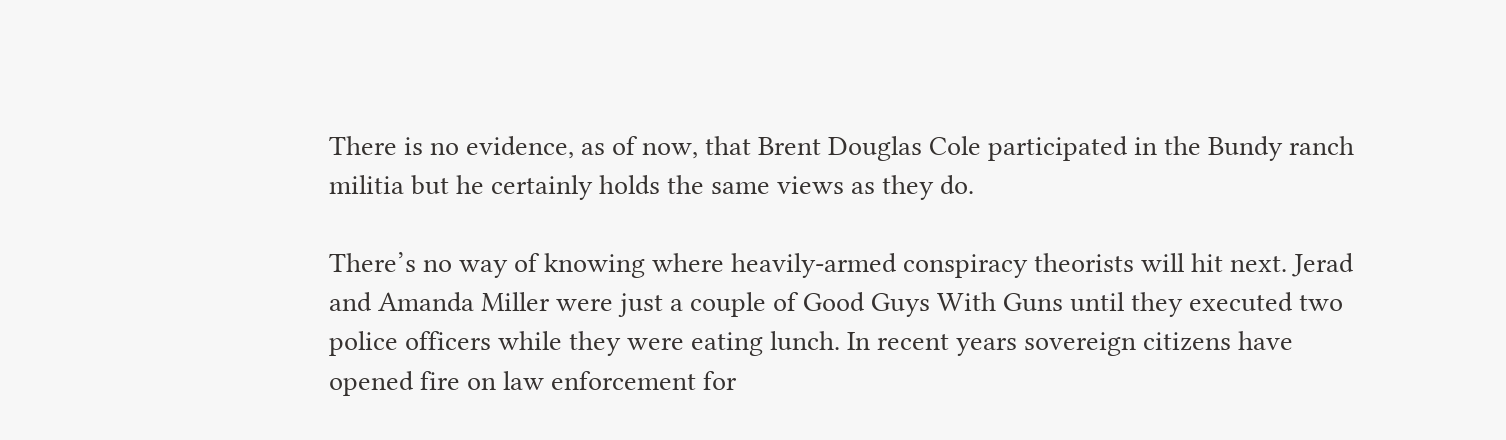There is no evidence, as of now, that Brent Douglas Cole participated in the Bundy ranch militia but he certainly holds the same views as they do.

There’s no way of knowing where heavily-armed conspiracy theorists will hit next. Jerad and Amanda Miller were just a couple of Good Guys With Guns until they executed two police officers while they were eating lunch. In recent years sovereign citizens have opened fire on law enforcement for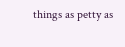things as petty as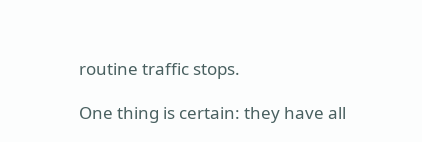routine traffic stops.

One thing is certain: they have all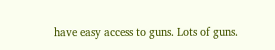have easy access to guns. Lots of guns.